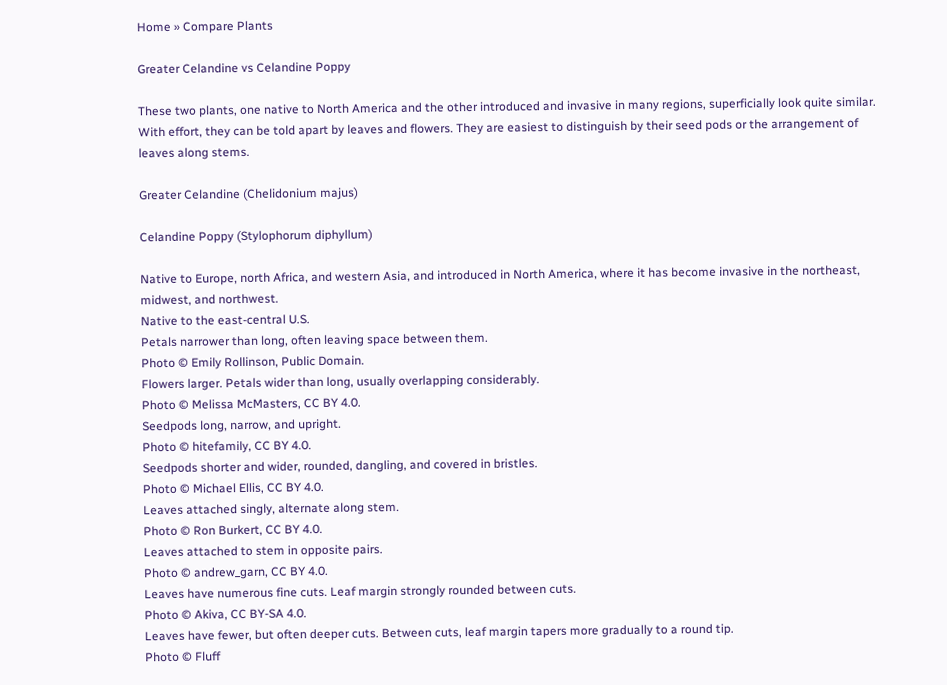Home » Compare Plants

Greater Celandine vs Celandine Poppy

These two plants, one native to North America and the other introduced and invasive in many regions, superficially look quite similar. With effort, they can be told apart by leaves and flowers. They are easiest to distinguish by their seed pods or the arrangement of leaves along stems.

Greater Celandine (Chelidonium majus)

Celandine Poppy (Stylophorum diphyllum)

Native to Europe, north Africa, and western Asia, and introduced in North America, where it has become invasive in the northeast, midwest, and northwest.
Native to the east-central U.S.
Petals narrower than long, often leaving space between them.
Photo © Emily Rollinson, Public Domain.
Flowers larger. Petals wider than long, usually overlapping considerably.
Photo © Melissa McMasters, CC BY 4.0.
Seedpods long, narrow, and upright.
Photo © hitefamily, CC BY 4.0.
Seedpods shorter and wider, rounded, dangling, and covered in bristles.
Photo © Michael Ellis, CC BY 4.0.
Leaves attached singly, alternate along stem.
Photo © Ron Burkert, CC BY 4.0.
Leaves attached to stem in opposite pairs.
Photo © andrew_garn, CC BY 4.0.
Leaves have numerous fine cuts. Leaf margin strongly rounded between cuts.
Photo © Akiva, CC BY-SA 4.0.
Leaves have fewer, but often deeper cuts. Between cuts, leaf margin tapers more gradually to a round tip.
Photo © Fluff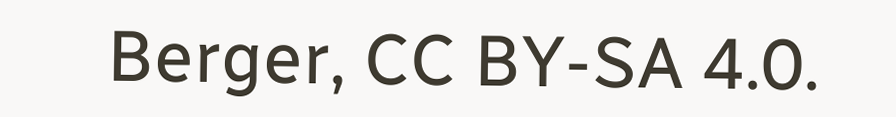Berger, CC BY-SA 4.0.